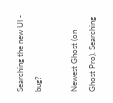Searching the new UI - bug?

Newest Ghost (on Ghost Pro). Searching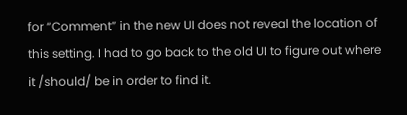for “Comment” in the new UI does not reveal the location of this setting. I had to go back to the old UI to figure out where it /should/ be in order to find it.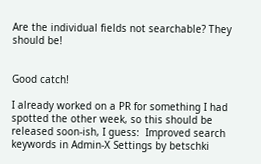Are the individual fields not searchable? They should be!


Good catch!

I already worked on a PR for something I had spotted the other week, so this should be released soon-ish, I guess:  Improved search keywords in Admin-X Settings by betschki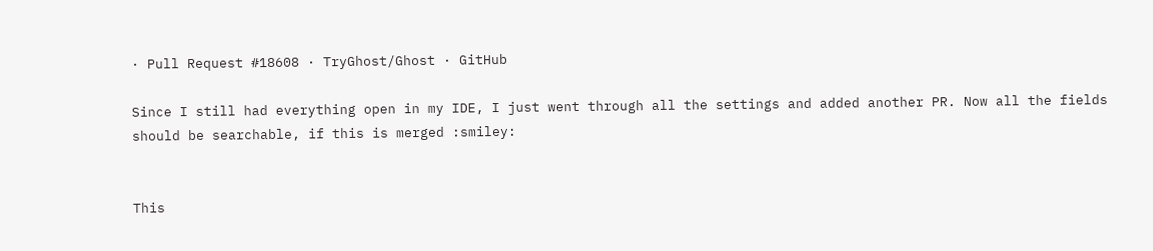· Pull Request #18608 · TryGhost/Ghost · GitHub

Since I still had everything open in my IDE, I just went through all the settings and added another PR. Now all the fields should be searchable, if this is merged :smiley:


This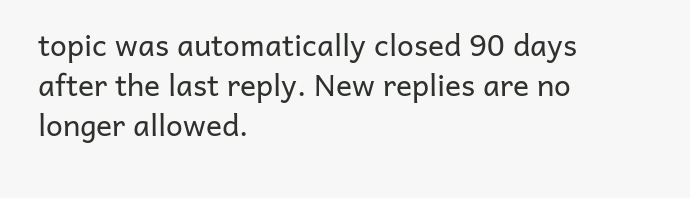topic was automatically closed 90 days after the last reply. New replies are no longer allowed.